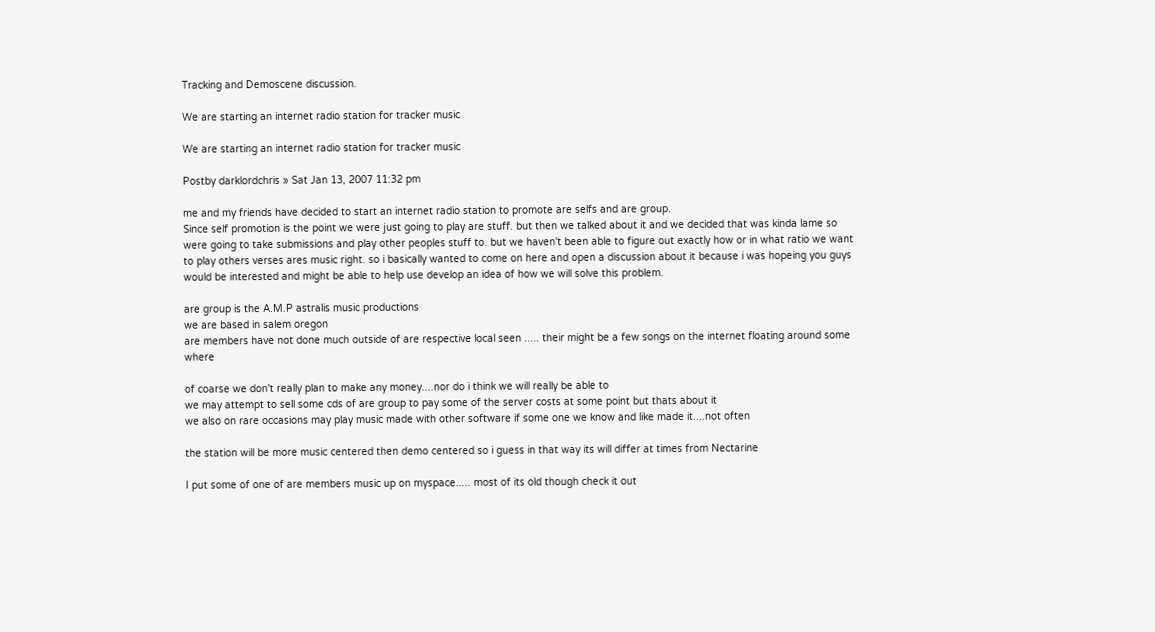Tracking and Demoscene discussion.

We are starting an internet radio station for tracker music

We are starting an internet radio station for tracker music

Postby darklordchris » Sat Jan 13, 2007 11:32 pm

me and my friends have decided to start an internet radio station to promote are selfs and are group.
Since self promotion is the point we were just going to play are stuff. but then we talked about it and we decided that was kinda lame so were going to take submissions and play other peoples stuff to. but we haven't been able to figure out exactly how or in what ratio we want to play others verses ares music right. so i basically wanted to come on here and open a discussion about it because i was hopeing you guys would be interested and might be able to help use develop an idea of how we will solve this problem.

are group is the A.M.P astralis music productions
we are based in salem oregon
are members have not done much outside of are respective local seen ..... their might be a few songs on the internet floating around some where

of coarse we don't really plan to make any money....nor do i think we will really be able to
we may attempt to sell some cds of are group to pay some of the server costs at some point but thats about it
we also on rare occasions may play music made with other software if some one we know and like made it....not often

the station will be more music centered then demo centered so i guess in that way its will differ at times from Nectarine

I put some of one of are members music up on myspace..... most of its old though check it out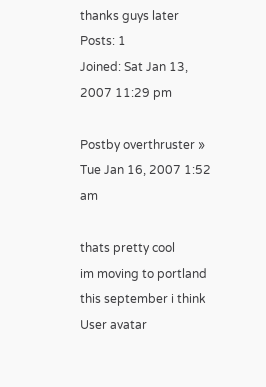thanks guys later
Posts: 1
Joined: Sat Jan 13, 2007 11:29 pm

Postby overthruster » Tue Jan 16, 2007 1:52 am

thats pretty cool
im moving to portland this september i think
User avatar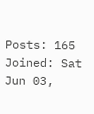Posts: 165
Joined: Sat Jun 03,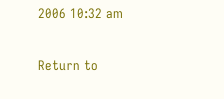2006 10:32 am

Return to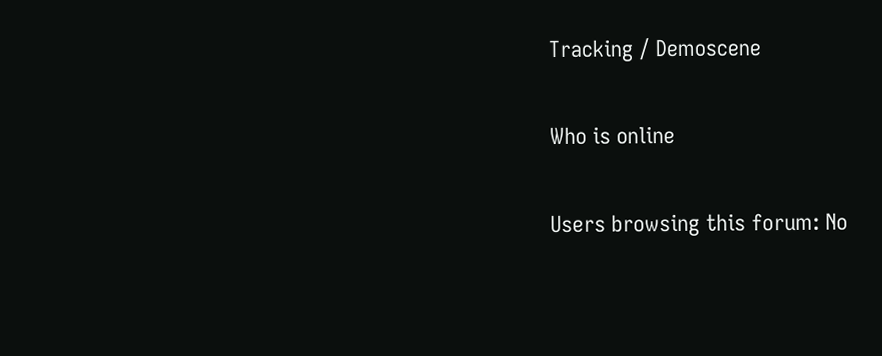Tracking / Demoscene

Who is online

Users browsing this forum: No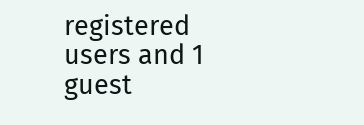registered users and 1 guest